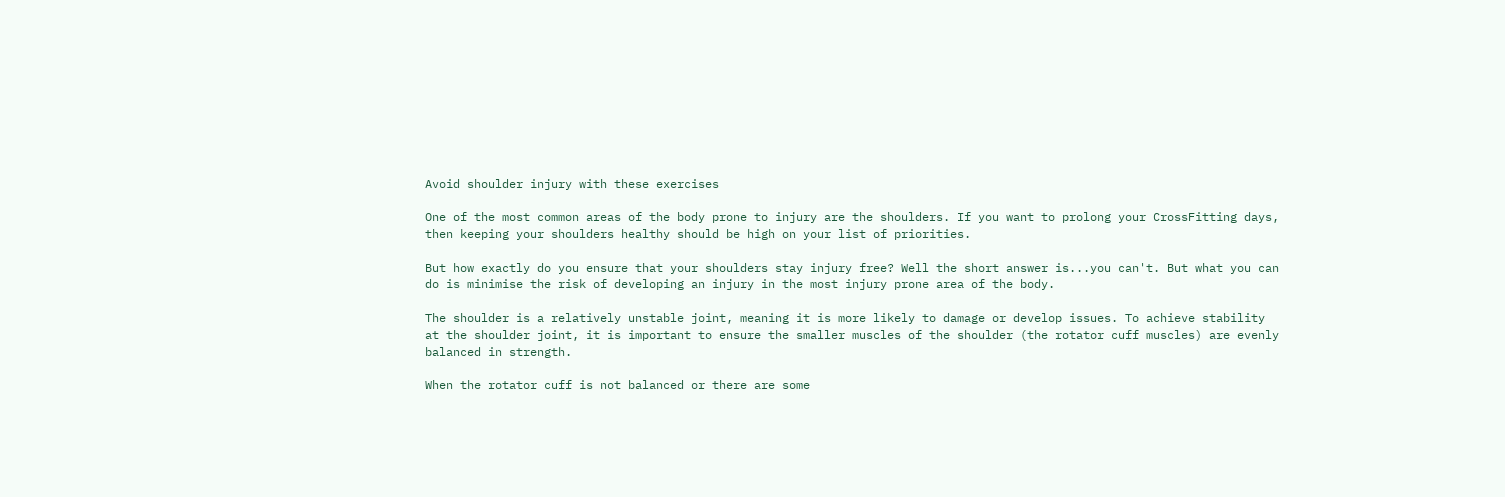Avoid shoulder injury with these exercises

One of the most common areas of the body prone to injury are the shoulders. If you want to prolong your CrossFitting days, then keeping your shoulders healthy should be high on your list of priorities.

But how exactly do you ensure that your shoulders stay injury free? Well the short answer is...you can't. But what you can do is minimise the risk of developing an injury in the most injury prone area of the body.

The shoulder is a relatively unstable joint, meaning it is more likely to damage or develop issues. To achieve stability at the shoulder joint, it is important to ensure the smaller muscles of the shoulder (the rotator cuff muscles) are evenly balanced in strength.

When the rotator cuff is not balanced or there are some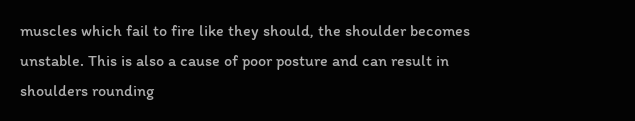muscles which fail to fire like they should, the shoulder becomes unstable. This is also a cause of poor posture and can result in shoulders rounding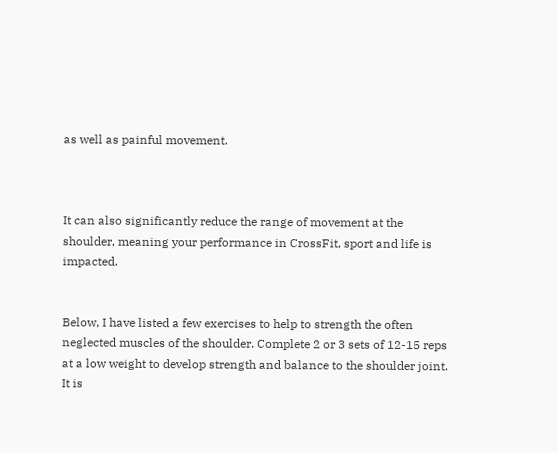as well as painful movement.



It can also significantly reduce the range of movement at the shoulder, meaning your performance in CrossFit, sport and life is impacted.


Below, I have listed a few exercises to help to strength the often neglected muscles of the shoulder. Complete 2 or 3 sets of 12-15 reps at a low weight to develop strength and balance to the shoulder joint. It is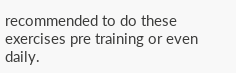recommended to do these exercises pre training or even daily.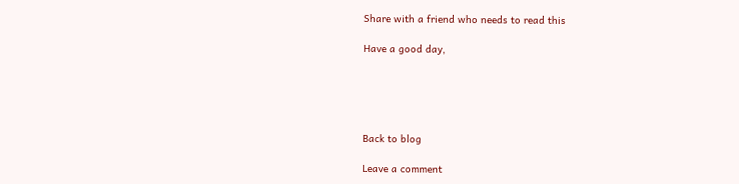Share with a friend who needs to read this

Have a good day,





Back to blog

Leave a comment